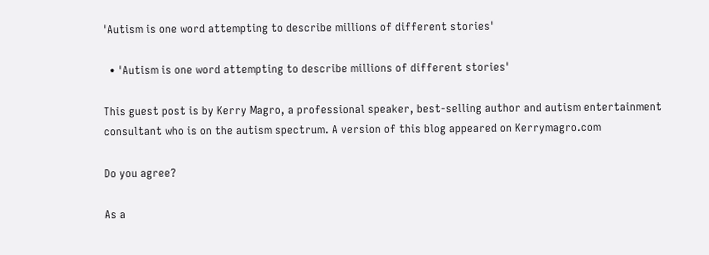'Autism is one word attempting to describe millions of different stories'

  • 'Autism is one word attempting to describe millions of different stories'

This guest post is by Kerry Magro, a professional speaker, best-selling author and autism entertainment consultant who is on the autism spectrum. A version of this blog appeared on Kerrymagro.com

Do you agree?

As a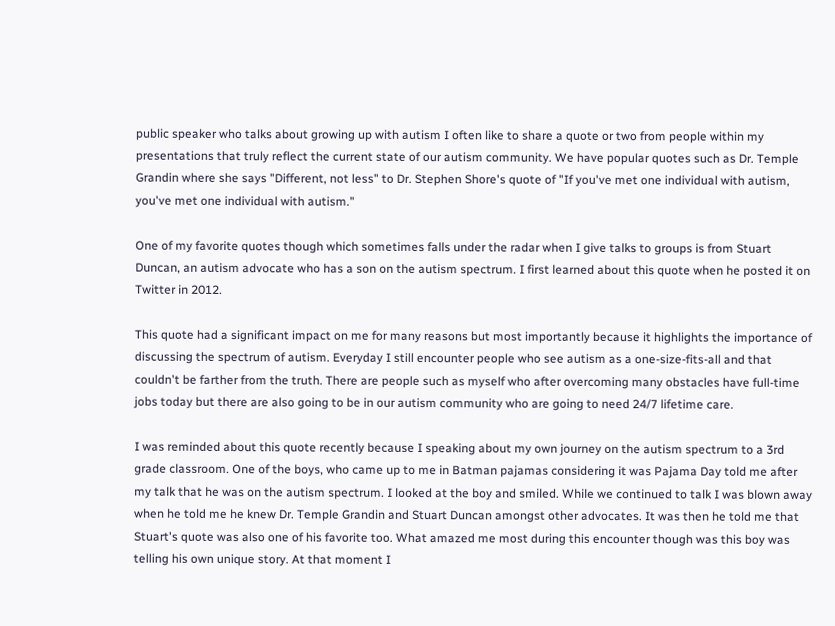public speaker who talks about growing up with autism I often like to share a quote or two from people within my presentations that truly reflect the current state of our autism community. We have popular quotes such as Dr. Temple Grandin where she says "Different, not less" to Dr. Stephen Shore's quote of "If you've met one individual with autism, you've met one individual with autism."

One of my favorite quotes though which sometimes falls under the radar when I give talks to groups is from Stuart Duncan, an autism advocate who has a son on the autism spectrum. I first learned about this quote when he posted it on Twitter in 2012.

This quote had a significant impact on me for many reasons but most importantly because it highlights the importance of discussing the spectrum of autism. Everyday I still encounter people who see autism as a one-size-fits-all and that couldn't be farther from the truth. There are people such as myself who after overcoming many obstacles have full-time jobs today but there are also going to be in our autism community who are going to need 24/7 lifetime care.

I was reminded about this quote recently because I speaking about my own journey on the autism spectrum to a 3rd grade classroom. One of the boys, who came up to me in Batman pajamas considering it was Pajama Day told me after my talk that he was on the autism spectrum. I looked at the boy and smiled. While we continued to talk I was blown away when he told me he knew Dr. Temple Grandin and Stuart Duncan amongst other advocates. It was then he told me that Stuart's quote was also one of his favorite too. What amazed me most during this encounter though was this boy was telling his own unique story. At that moment I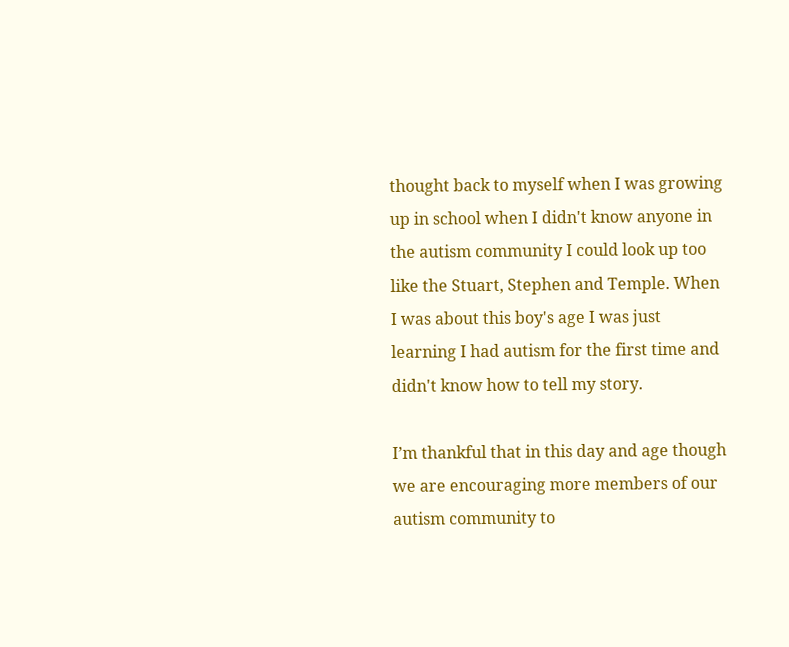thought back to myself when I was growing up in school when I didn't know anyone in the autism community I could look up too like the Stuart, Stephen and Temple. When I was about this boy's age I was just learning I had autism for the first time and didn't know how to tell my story.

I’m thankful that in this day and age though we are encouraging more members of our autism community to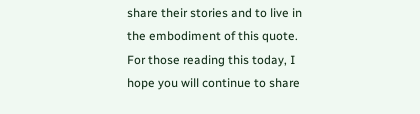share their stories and to live in the embodiment of this quote. For those reading this today, I hope you will continue to share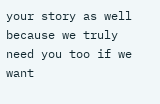your story as well because we truly need you too if we want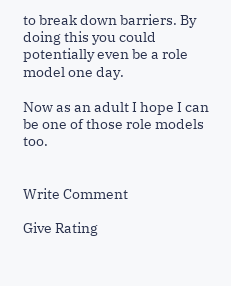to break down barriers. By doing this you could potentially even be a role model one day.

Now as an adult I hope I can be one of those role models too.


Write Comment

Give Rating